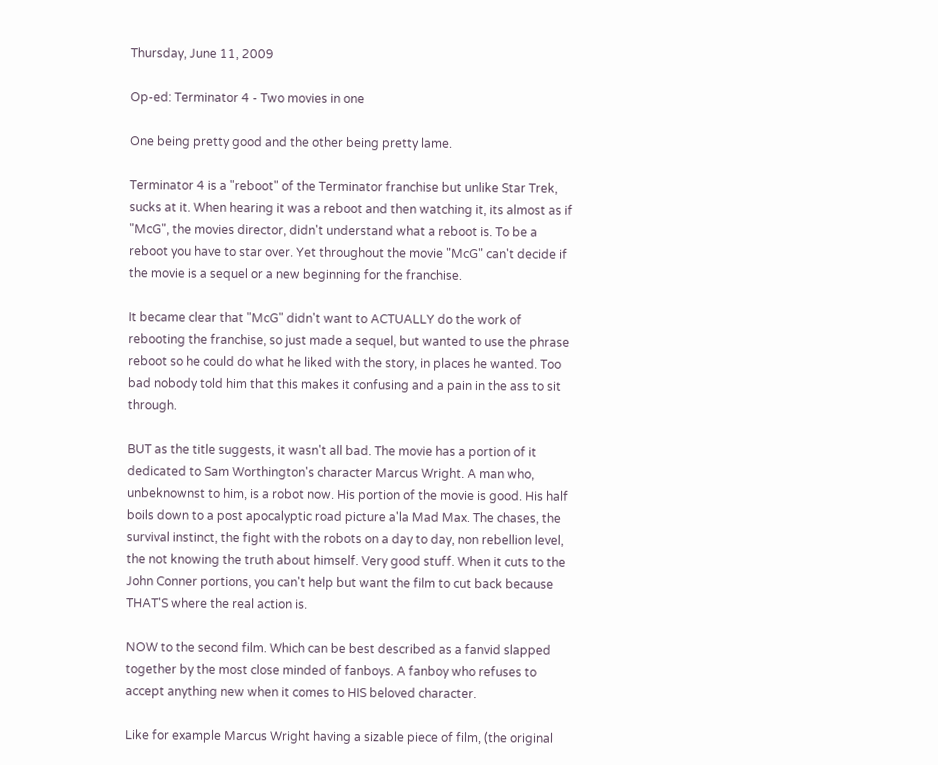Thursday, June 11, 2009

Op-ed: Terminator 4 - Two movies in one

One being pretty good and the other being pretty lame.

Terminator 4 is a "reboot" of the Terminator franchise but unlike Star Trek, sucks at it. When hearing it was a reboot and then watching it, its almost as if "McG", the movies director, didn't understand what a reboot is. To be a reboot you have to star over. Yet throughout the movie "McG" can't decide if the movie is a sequel or a new beginning for the franchise.

It became clear that "McG" didn't want to ACTUALLY do the work of rebooting the franchise, so just made a sequel, but wanted to use the phrase reboot so he could do what he liked with the story, in places he wanted. Too bad nobody told him that this makes it confusing and a pain in the ass to sit through.

BUT as the title suggests, it wasn't all bad. The movie has a portion of it dedicated to Sam Worthington's character Marcus Wright. A man who, unbeknownst to him, is a robot now. His portion of the movie is good. His half boils down to a post apocalyptic road picture a'la Mad Max. The chases, the survival instinct, the fight with the robots on a day to day, non rebellion level, the not knowing the truth about himself. Very good stuff. When it cuts to the John Conner portions, you can't help but want the film to cut back because THAT'S where the real action is.

NOW to the second film. Which can be best described as a fanvid slapped together by the most close minded of fanboys. A fanboy who refuses to accept anything new when it comes to HIS beloved character.

Like for example Marcus Wright having a sizable piece of film, (the original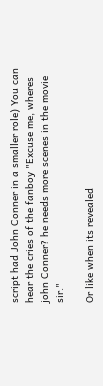script had John Conner in a smaller role) You can hear the cries of the fanboy "Excuse me, wheres john Conner? he needs more scenes in the movie sir."

Or like when its revealed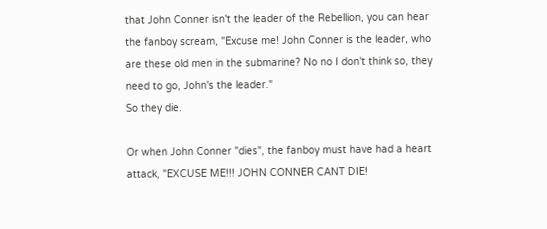that John Conner isn't the leader of the Rebellion, you can hear the fanboy scream, "Excuse me! John Conner is the leader, who are these old men in the submarine? No no I don't think so, they need to go, John's the leader."
So they die.

Or when John Conner "dies", the fanboy must have had a heart attack, "EXCUSE ME!!! JOHN CONNER CANT DIE!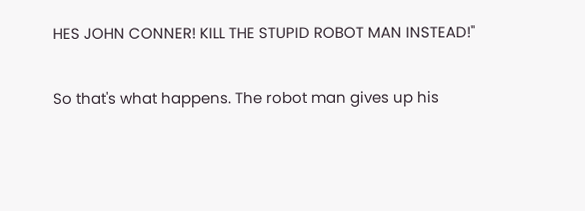HES JOHN CONNER! KILL THE STUPID ROBOT MAN INSTEAD!"

So that's what happens. The robot man gives up his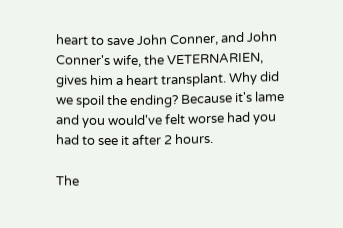heart to save John Conner, and John Conner's wife, the VETERNARIEN, gives him a heart transplant. Why did we spoil the ending? Because it's lame and you would've felt worse had you had to see it after 2 hours.

The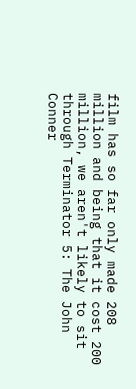film has so far only made 208 million and being that it cost 200 million, we aren't likely to sit through Terminator 5: The John Conner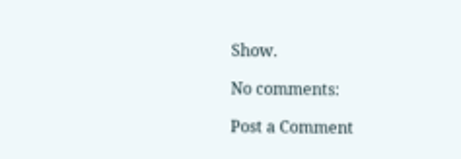Show.

No comments:

Post a Comment